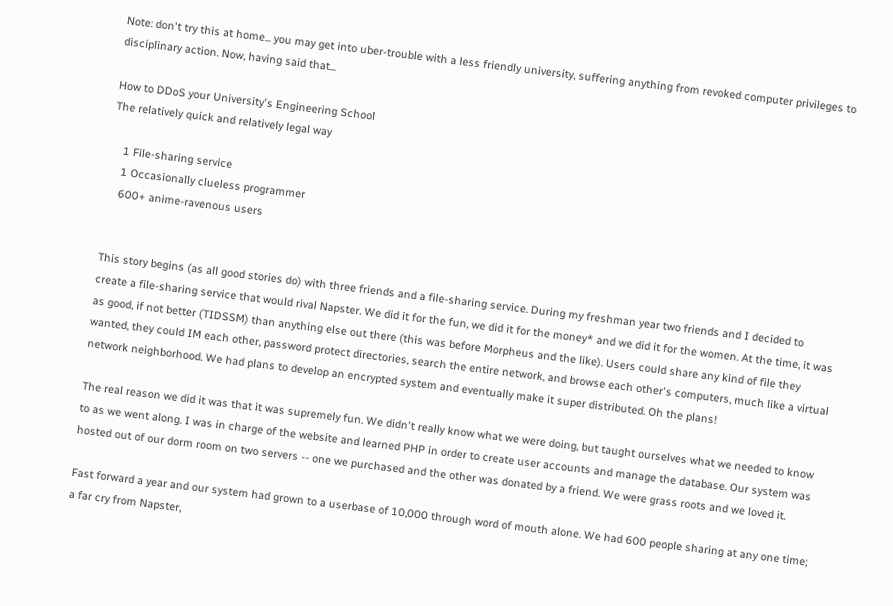Note: don't try this at home... you may get into uber-trouble with a less friendly university, suffering anything from revoked computer privileges to disciplinary action. Now, having said that...

How to DDoS your University's Engineering School
The relatively quick and relatively legal way

    1 File-sharing service
    1 Occasionally clueless programmer
    600+ anime-ravenous users


This story begins (as all good stories do) with three friends and a file-sharing service. During my freshman year two friends and I decided to create a file-sharing service that would rival Napster. We did it for the fun, we did it for the money* and we did it for the women. At the time, it was as good, if not better (TIDSSM) than anything else out there (this was before Morpheus and the like). Users could share any kind of file they wanted, they could IM each other, password protect directories, search the entire network, and browse each other's computers, much like a virtual network neighborhood. We had plans to develop an encrypted system and eventually make it super distributed. Oh the plans!

The real reason we did it was that it was supremely fun. We didn't really know what we were doing, but taught ourselves what we needed to know to as we went along. I was in charge of the website and learned PHP in order to create user accounts and manage the database. Our system was hosted out of our dorm room on two servers -- one we purchased and the other was donated by a friend. We were grass roots and we loved it.

Fast forward a year and our system had grown to a userbase of 10,000 through word of mouth alone. We had 600 people sharing at any one time; a far cry from Napster,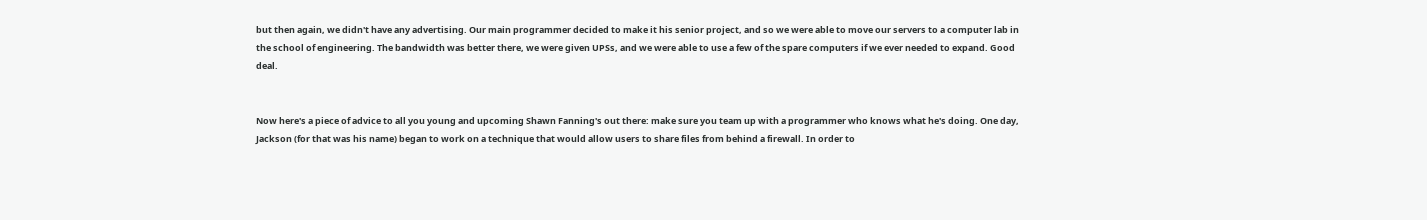but then again, we didn't have any advertising. Our main programmer decided to make it his senior project, and so we were able to move our servers to a computer lab in the school of engineering. The bandwidth was better there, we were given UPSs, and we were able to use a few of the spare computers if we ever needed to expand. Good deal.


Now here's a piece of advice to all you young and upcoming Shawn Fanning's out there: make sure you team up with a programmer who knows what he's doing. One day, Jackson (for that was his name) began to work on a technique that would allow users to share files from behind a firewall. In order to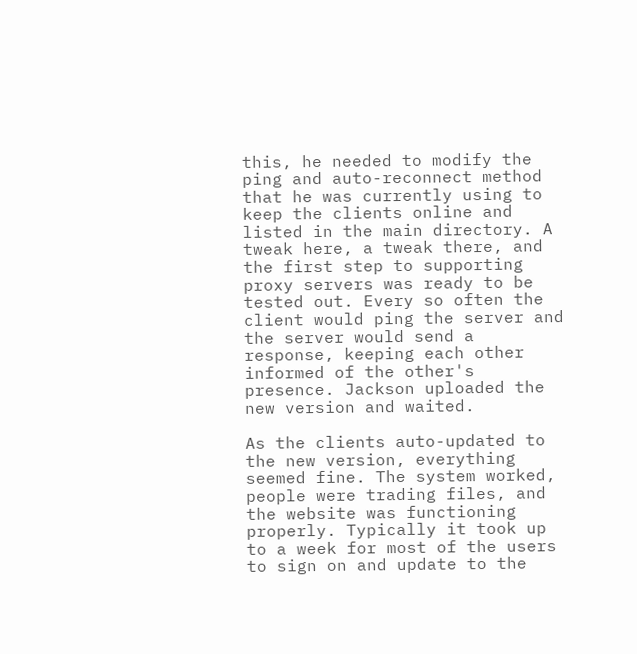this, he needed to modify the ping and auto-reconnect method that he was currently using to keep the clients online and listed in the main directory. A tweak here, a tweak there, and the first step to supporting proxy servers was ready to be tested out. Every so often the client would ping the server and the server would send a response, keeping each other informed of the other's presence. Jackson uploaded the new version and waited.

As the clients auto-updated to the new version, everything seemed fine. The system worked, people were trading files, and the website was functioning properly. Typically it took up to a week for most of the users to sign on and update to the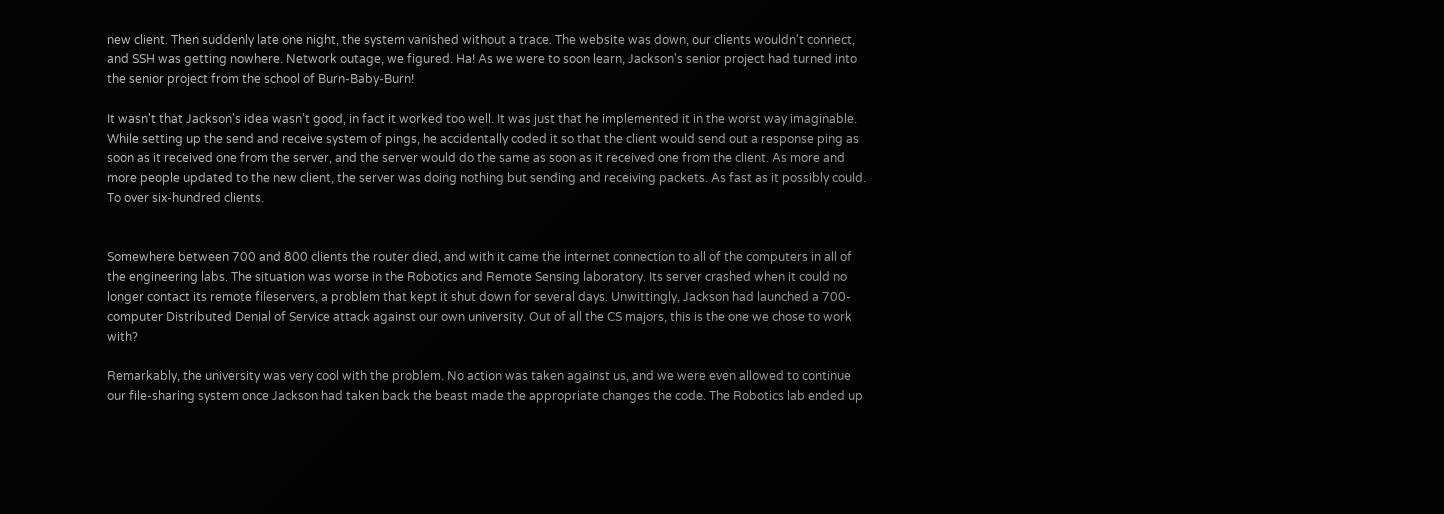new client. Then suddenly late one night, the system vanished without a trace. The website was down, our clients wouldn't connect, and SSH was getting nowhere. Network outage, we figured. Ha! As we were to soon learn, Jackson's senior project had turned into the senior project from the school of Burn-Baby-Burn!

It wasn't that Jackson's idea wasn't good, in fact it worked too well. It was just that he implemented it in the worst way imaginable. While setting up the send and receive system of pings, he accidentally coded it so that the client would send out a response ping as soon as it received one from the server, and the server would do the same as soon as it received one from the client. As more and more people updated to the new client, the server was doing nothing but sending and receiving packets. As fast as it possibly could. To over six-hundred clients.


Somewhere between 700 and 800 clients the router died, and with it came the internet connection to all of the computers in all of the engineering labs. The situation was worse in the Robotics and Remote Sensing laboratory. Its server crashed when it could no longer contact its remote fileservers, a problem that kept it shut down for several days. Unwittingly, Jackson had launched a 700-computer Distributed Denial of Service attack against our own university. Out of all the CS majors, this is the one we chose to work with?

Remarkably, the university was very cool with the problem. No action was taken against us, and we were even allowed to continue our file-sharing system once Jackson had taken back the beast made the appropriate changes the code. The Robotics lab ended up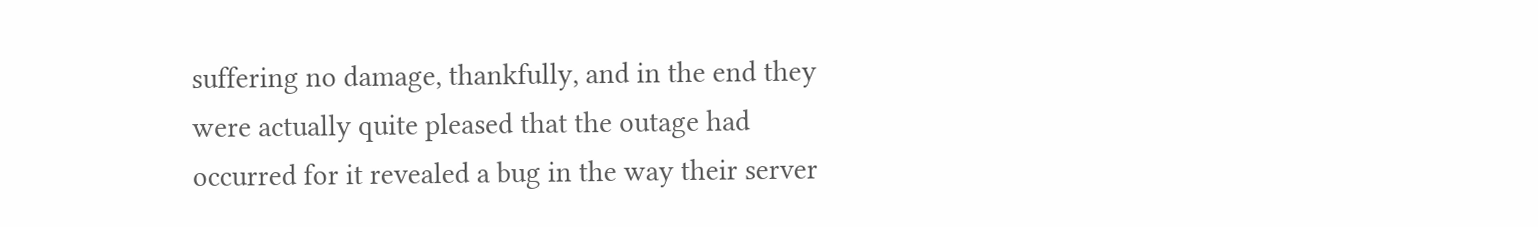suffering no damage, thankfully, and in the end they were actually quite pleased that the outage had occurred for it revealed a bug in the way their server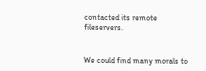contacted its remote fileservers.


We could find many morals to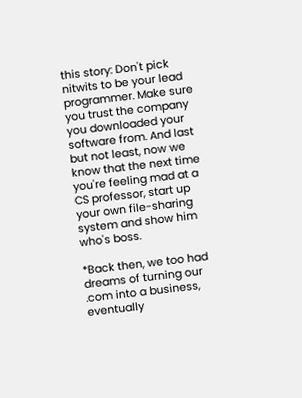this story: Don't pick nitwits to be your lead programmer. Make sure you trust the company you downloaded your software from. And last but not least, now we know that the next time you're feeling mad at a CS professor, start up your own file-sharing system and show him who's boss.

*Back then, we too had dreams of turning our .com into a business, eventually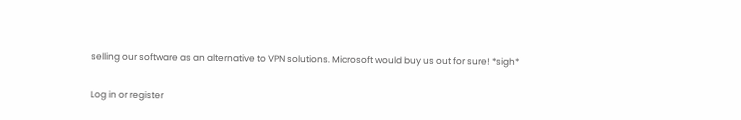selling our software as an alternative to VPN solutions. Microsoft would buy us out for sure! *sigh*

Log in or register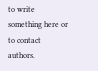to write something here or to contact authors.